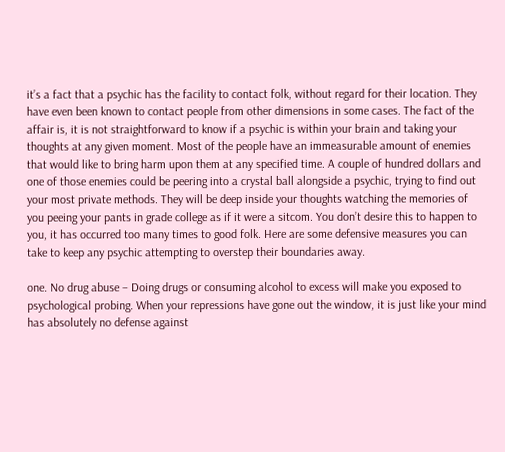it’s a fact that a psychic has the facility to contact folk, without regard for their location. They have even been known to contact people from other dimensions in some cases. The fact of the affair is, it is not straightforward to know if a psychic is within your brain and taking your thoughts at any given moment. Most of the people have an immeasurable amount of enemies that would like to bring harm upon them at any specified time. A couple of hundred dollars and one of those enemies could be peering into a crystal ball alongside a psychic, trying to find out your most private methods. They will be deep inside your thoughts watching the memories of you peeing your pants in grade college as if it were a sitcom. You don’t desire this to happen to you, it has occurred too many times to good folk. Here are some defensive measures you can take to keep any psychic attempting to overstep their boundaries away.

one. No drug abuse – Doing drugs or consuming alcohol to excess will make you exposed to psychological probing. When your repressions have gone out the window, it is just like your mind has absolutely no defense against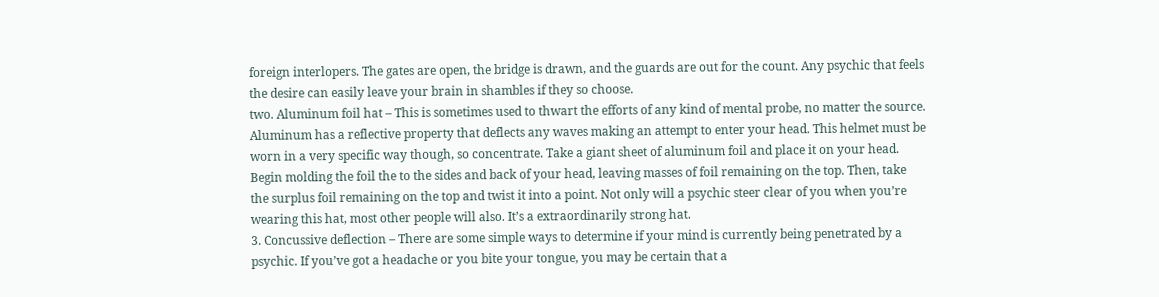foreign interlopers. The gates are open, the bridge is drawn, and the guards are out for the count. Any psychic that feels the desire can easily leave your brain in shambles if they so choose.
two. Aluminum foil hat – This is sometimes used to thwart the efforts of any kind of mental probe, no matter the source. Aluminum has a reflective property that deflects any waves making an attempt to enter your head. This helmet must be worn in a very specific way though, so concentrate. Take a giant sheet of aluminum foil and place it on your head. Begin molding the foil the to the sides and back of your head, leaving masses of foil remaining on the top. Then, take the surplus foil remaining on the top and twist it into a point. Not only will a psychic steer clear of you when you’re wearing this hat, most other people will also. It’s a extraordinarily strong hat.
3. Concussive deflection – There are some simple ways to determine if your mind is currently being penetrated by a psychic. If you’ve got a headache or you bite your tongue, you may be certain that a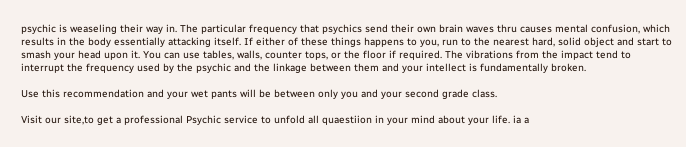psychic is weaseling their way in. The particular frequency that psychics send their own brain waves thru causes mental confusion, which results in the body essentially attacking itself. If either of these things happens to you, run to the nearest hard, solid object and start to smash your head upon it. You can use tables, walls, counter tops, or the floor if required. The vibrations from the impact tend to interrupt the frequency used by the psychic and the linkage between them and your intellect is fundamentally broken.

Use this recommendation and your wet pants will be between only you and your second grade class.

Visit our site,to get a professional Psychic service to unfold all quaestiion in your mind about your life. ia a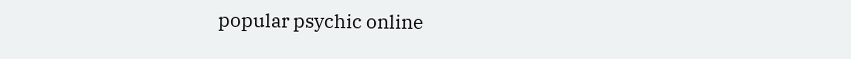popular psychic online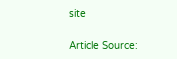site

Article Source: